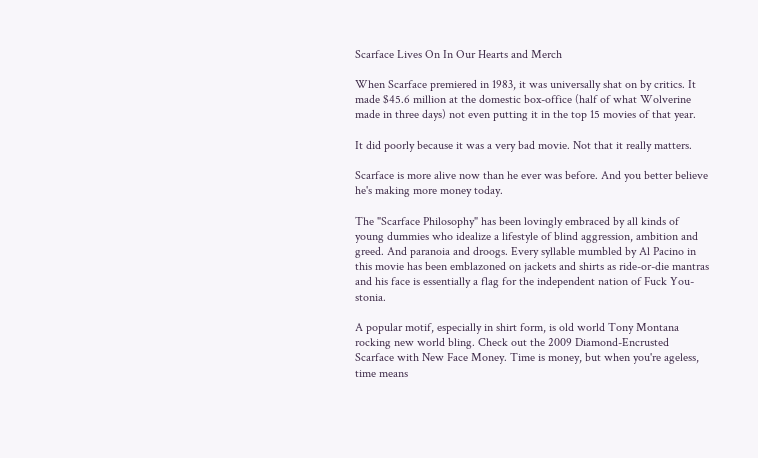Scarface Lives On In Our Hearts and Merch

When Scarface premiered in 1983, it was universally shat on by critics. It made $45.6 million at the domestic box-office (half of what Wolverine made in three days) not even putting it in the top 15 movies of that year.

It did poorly because it was a very bad movie. Not that it really matters.

Scarface is more alive now than he ever was before. And you better believe he's making more money today.

The "Scarface Philosophy" has been lovingly embraced by all kinds of young dummies who idealize a lifestyle of blind aggression, ambition and greed. And paranoia and droogs. Every syllable mumbled by Al Pacino in this movie has been emblazoned on jackets and shirts as ride-or-die mantras and his face is essentially a flag for the independent nation of Fuck You-stonia.

A popular motif, especially in shirt form, is old world Tony Montana rocking new world bling. Check out the 2009 Diamond-Encrusted Scarface with New Face Money. Time is money, but when you're ageless, time means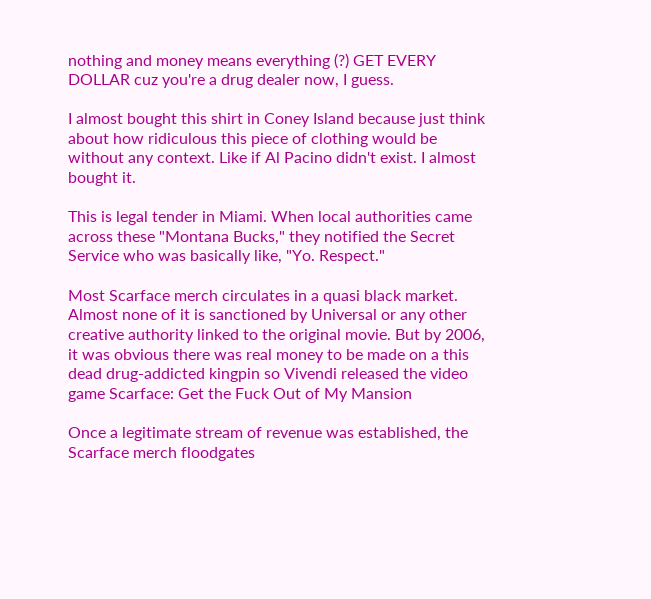nothing and money means everything (?) GET EVERY DOLLAR cuz you're a drug dealer now, I guess.

I almost bought this shirt in Coney Island because just think about how ridiculous this piece of clothing would be without any context. Like if Al Pacino didn't exist. I almost bought it.

This is legal tender in Miami. When local authorities came across these "Montana Bucks," they notified the Secret Service who was basically like, "Yo. Respect."

Most Scarface merch circulates in a quasi black market. Almost none of it is sanctioned by Universal or any other creative authority linked to the original movie. But by 2006, it was obvious there was real money to be made on a this dead drug-addicted kingpin so Vivendi released the video game Scarface: Get the Fuck Out of My Mansion

Once a legitimate stream of revenue was established, the Scarface merch floodgates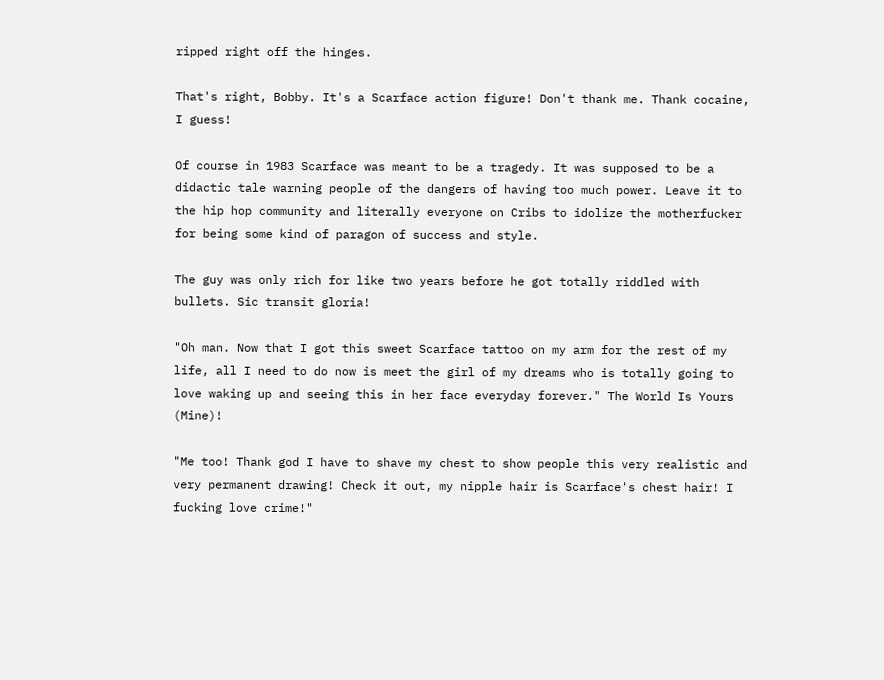ripped right off the hinges.

That's right, Bobby. It's a Scarface action figure! Don't thank me. Thank cocaine, I guess!

Of course in 1983 Scarface was meant to be a tragedy. It was supposed to be a didactic tale warning people of the dangers of having too much power. Leave it to the hip hop community and literally everyone on Cribs to idolize the motherfucker for being some kind of paragon of success and style.

The guy was only rich for like two years before he got totally riddled with bullets. Sic transit gloria!

"Oh man. Now that I got this sweet Scarface tattoo on my arm for the rest of my life, all I need to do now is meet the girl of my dreams who is totally going to love waking up and seeing this in her face everyday forever." The World Is Yours (Mine)!

"Me too! Thank god I have to shave my chest to show people this very realistic and very permanent drawing! Check it out, my nipple hair is Scarface's chest hair! I fucking love crime!"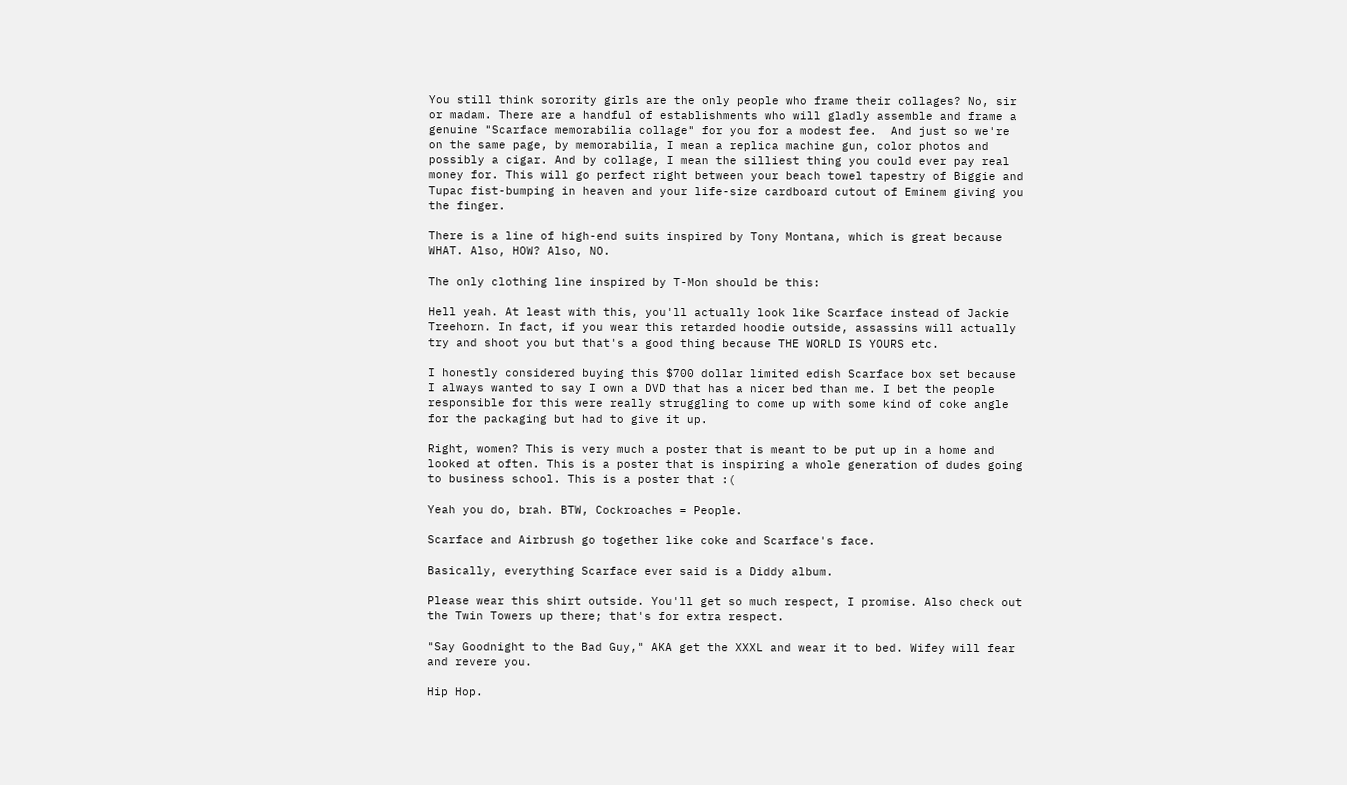You still think sorority girls are the only people who frame their collages? No, sir or madam. There are a handful of establishments who will gladly assemble and frame a genuine "Scarface memorabilia collage" for you for a modest fee.  And just so we're on the same page, by memorabilia, I mean a replica machine gun, color photos and possibly a cigar. And by collage, I mean the silliest thing you could ever pay real money for. This will go perfect right between your beach towel tapestry of Biggie and Tupac fist-bumping in heaven and your life-size cardboard cutout of Eminem giving you the finger.

There is a line of high-end suits inspired by Tony Montana, which is great because WHAT. Also, HOW? Also, NO.

The only clothing line inspired by T-Mon should be this:

Hell yeah. At least with this, you'll actually look like Scarface instead of Jackie Treehorn. In fact, if you wear this retarded hoodie outside, assassins will actually try and shoot you but that's a good thing because THE WORLD IS YOURS etc.

I honestly considered buying this $700 dollar limited edish Scarface box set because I always wanted to say I own a DVD that has a nicer bed than me. I bet the people responsible for this were really struggling to come up with some kind of coke angle for the packaging but had to give it up.

Right, women? This is very much a poster that is meant to be put up in a home and looked at often. This is a poster that is inspiring a whole generation of dudes going to business school. This is a poster that :(

Yeah you do, brah. BTW, Cockroaches = People.

Scarface and Airbrush go together like coke and Scarface's face.

Basically, everything Scarface ever said is a Diddy album.

Please wear this shirt outside. You'll get so much respect, I promise. Also check out the Twin Towers up there; that's for extra respect.

"Say Goodnight to the Bad Guy," AKA get the XXXL and wear it to bed. Wifey will fear and revere you.

Hip Hop.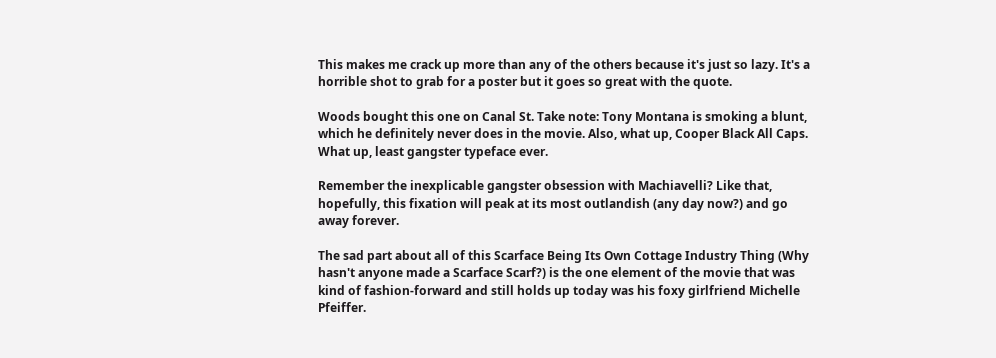This makes me crack up more than any of the others because it's just so lazy. It's a horrible shot to grab for a poster but it goes so great with the quote.

Woods bought this one on Canal St. Take note: Tony Montana is smoking a blunt, which he definitely never does in the movie. Also, what up, Cooper Black All Caps. What up, least gangster typeface ever.

Remember the inexplicable gangster obsession with Machiavelli? Like that, hopefully, this fixation will peak at its most outlandish (any day now?) and go away forever.

The sad part about all of this Scarface Being Its Own Cottage Industry Thing (Why hasn't anyone made a Scarface Scarf?) is the one element of the movie that was kind of fashion-forward and still holds up today was his foxy girlfriend Michelle Pfeiffer.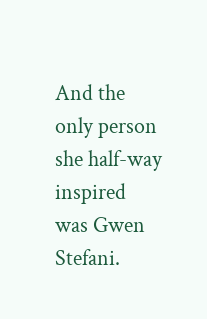And the only person she half-way inspired was Gwen Stefani.